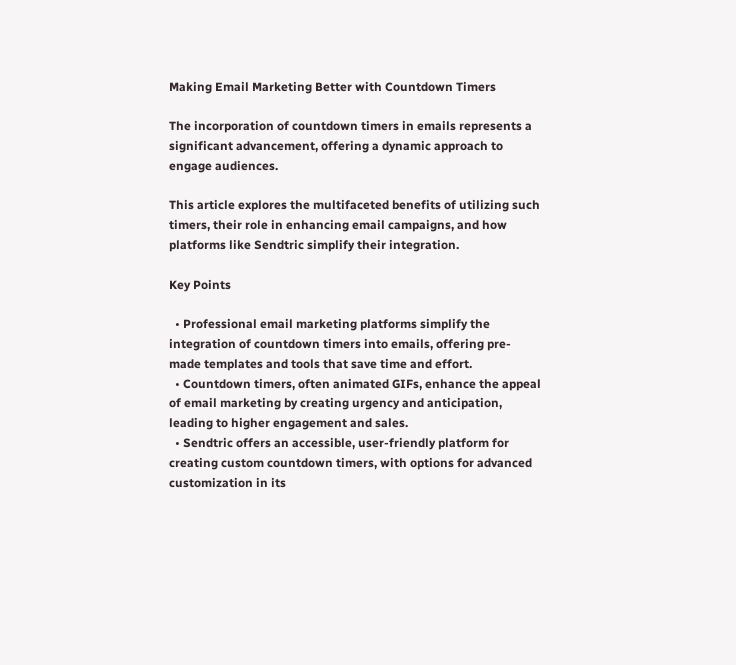Making Email Marketing Better with Countdown Timers

The incorporation of countdown timers in emails represents a significant advancement, offering a dynamic approach to engage audiences.

This article explores the multifaceted benefits of utilizing such timers, their role in enhancing email campaigns, and how platforms like Sendtric simplify their integration.

Key Points

  • Professional email marketing platforms simplify the integration of countdown timers into emails, offering pre-made templates and tools that save time and effort.
  • Countdown timers, often animated GIFs, enhance the appeal of email marketing by creating urgency and anticipation, leading to higher engagement and sales.
  • Sendtric offers an accessible, user-friendly platform for creating custom countdown timers, with options for advanced customization in its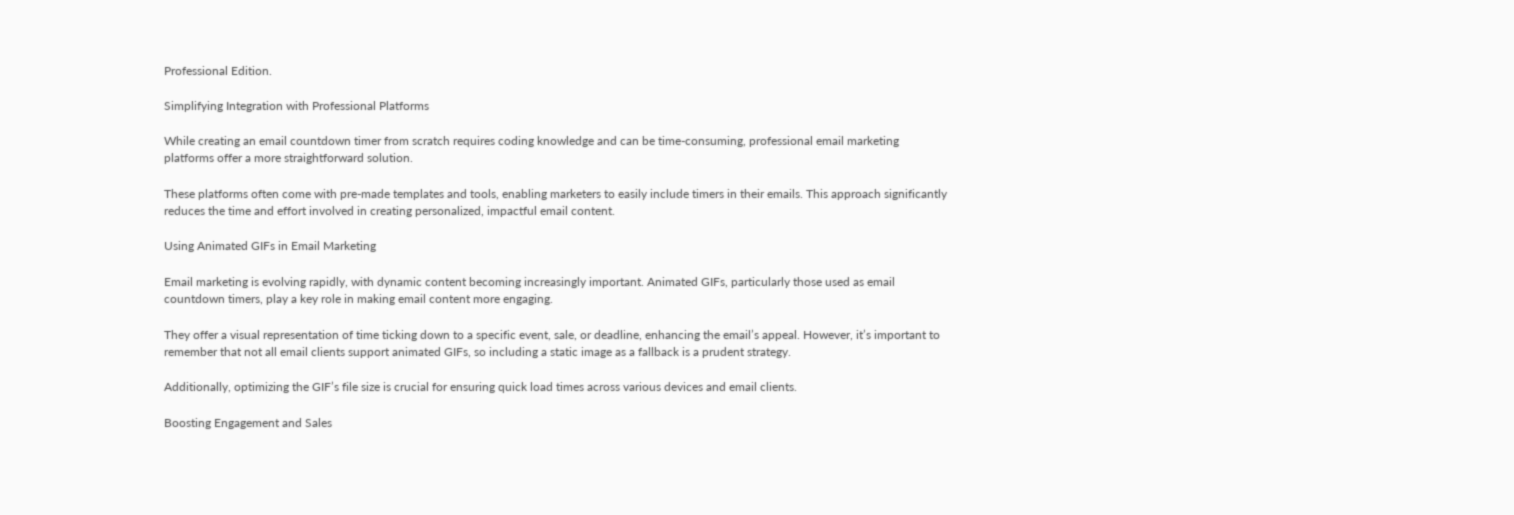Professional Edition.

Simplifying Integration with Professional Platforms

While creating an email countdown timer from scratch requires coding knowledge and can be time-consuming, professional email marketing platforms offer a more straightforward solution.

These platforms often come with pre-made templates and tools, enabling marketers to easily include timers in their emails. This approach significantly reduces the time and effort involved in creating personalized, impactful email content.

Using Animated GIFs in Email Marketing

Email marketing is evolving rapidly, with dynamic content becoming increasingly important. Animated GIFs, particularly those used as email countdown timers, play a key role in making email content more engaging.

They offer a visual representation of time ticking down to a specific event, sale, or deadline, enhancing the email’s appeal. However, it’s important to remember that not all email clients support animated GIFs, so including a static image as a fallback is a prudent strategy.

Additionally, optimizing the GIF’s file size is crucial for ensuring quick load times across various devices and email clients.

Boosting Engagement and Sales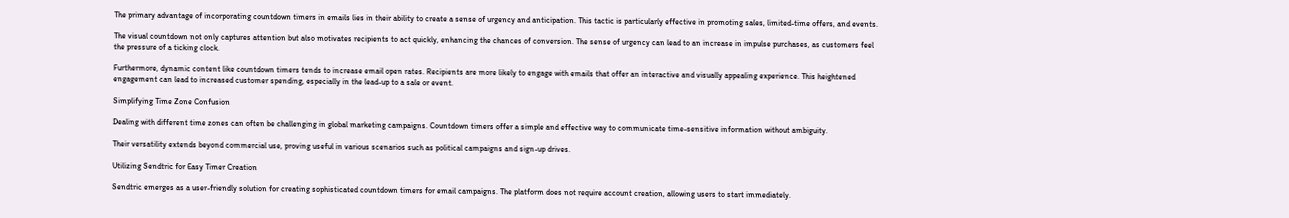The primary advantage of incorporating countdown timers in emails lies in their ability to create a sense of urgency and anticipation. This tactic is particularly effective in promoting sales, limited-time offers, and events.

The visual countdown not only captures attention but also motivates recipients to act quickly, enhancing the chances of conversion. The sense of urgency can lead to an increase in impulse purchases, as customers feel the pressure of a ticking clock.

Furthermore, dynamic content like countdown timers tends to increase email open rates. Recipients are more likely to engage with emails that offer an interactive and visually appealing experience. This heightened engagement can lead to increased customer spending, especially in the lead-up to a sale or event.

Simplifying Time Zone Confusion

Dealing with different time zones can often be challenging in global marketing campaigns. Countdown timers offer a simple and effective way to communicate time-sensitive information without ambiguity.

Their versatility extends beyond commercial use, proving useful in various scenarios such as political campaigns and sign-up drives.

Utilizing Sendtric for Easy Timer Creation

Sendtric emerges as a user-friendly solution for creating sophisticated countdown timers for email campaigns. The platform does not require account creation, allowing users to start immediately.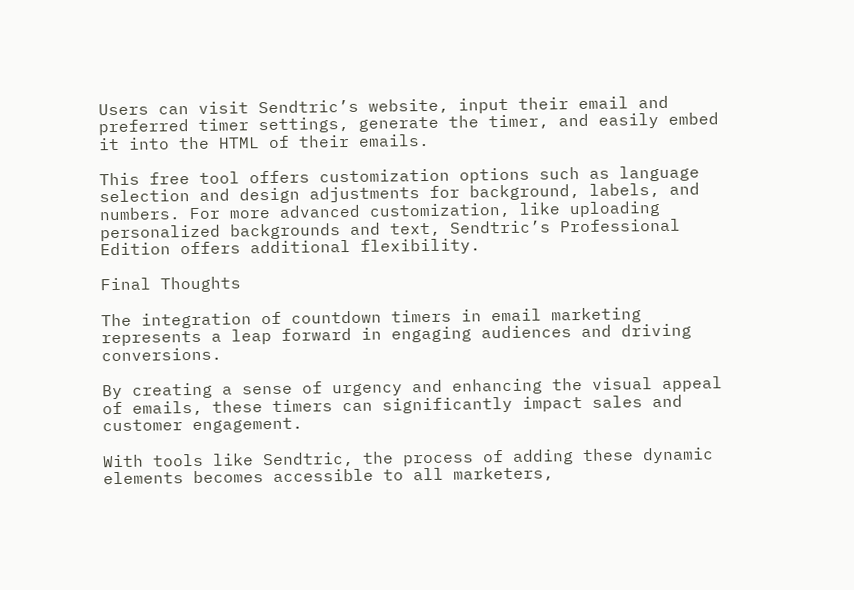Users can visit Sendtric’s website, input their email and preferred timer settings, generate the timer, and easily embed it into the HTML of their emails.

This free tool offers customization options such as language selection and design adjustments for background, labels, and numbers. For more advanced customization, like uploading personalized backgrounds and text, Sendtric’s Professional Edition offers additional flexibility.

Final Thoughts

The integration of countdown timers in email marketing represents a leap forward in engaging audiences and driving conversions.

By creating a sense of urgency and enhancing the visual appeal of emails, these timers can significantly impact sales and customer engagement.

With tools like Sendtric, the process of adding these dynamic elements becomes accessible to all marketers,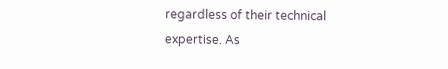regardless of their technical expertise. As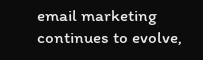email marketing continues to evolve,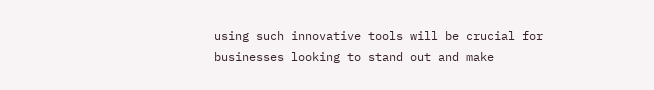using such innovative tools will be crucial for businesses looking to stand out and make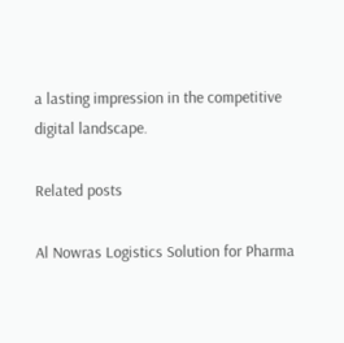a lasting impression in the competitive digital landscape.

Related posts

Al Nowras Logistics Solution for Pharma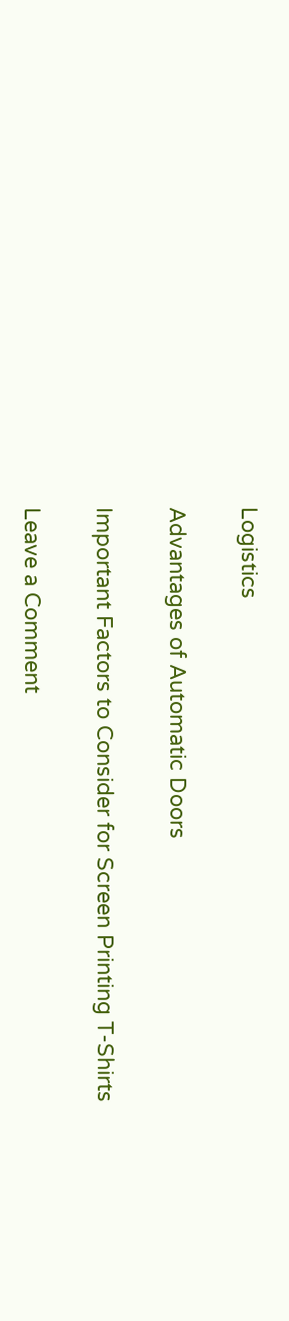Logistics


Advantages of Automatic Doors


Important Factors to Consider for Screen Printing T-Shirts


Leave a Comment